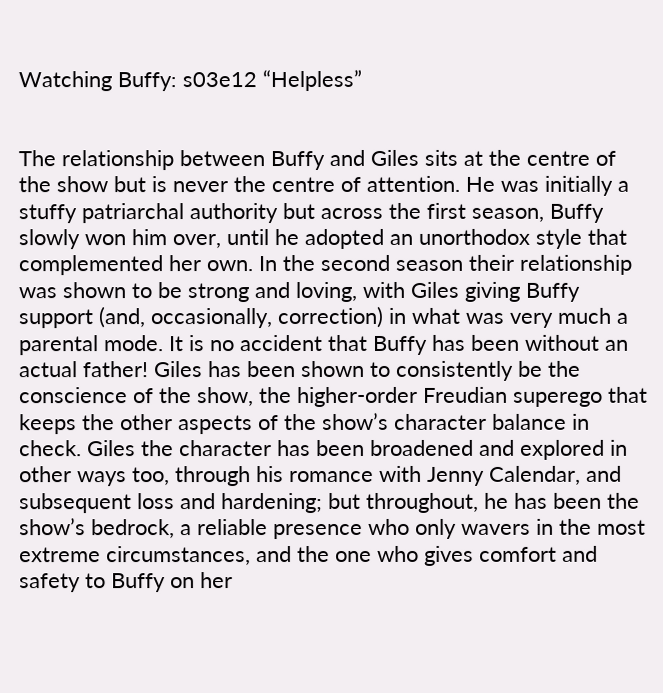Watching Buffy: s03e12 “Helpless”


The relationship between Buffy and Giles sits at the centre of the show but is never the centre of attention. He was initially a stuffy patriarchal authority but across the first season, Buffy slowly won him over, until he adopted an unorthodox style that complemented her own. In the second season their relationship was shown to be strong and loving, with Giles giving Buffy support (and, occasionally, correction) in what was very much a parental mode. It is no accident that Buffy has been without an actual father! Giles has been shown to consistently be the conscience of the show, the higher-order Freudian superego that keeps the other aspects of the show’s character balance in check. Giles the character has been broadened and explored in other ways too, through his romance with Jenny Calendar, and subsequent loss and hardening; but throughout, he has been the show’s bedrock, a reliable presence who only wavers in the most extreme circumstances, and the one who gives comfort and safety to Buffy on her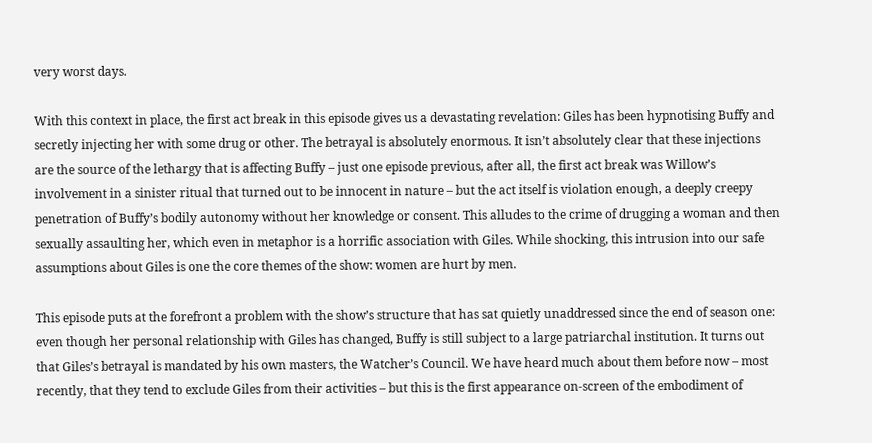very worst days.

With this context in place, the first act break in this episode gives us a devastating revelation: Giles has been hypnotising Buffy and secretly injecting her with some drug or other. The betrayal is absolutely enormous. It isn’t absolutely clear that these injections are the source of the lethargy that is affecting Buffy – just one episode previous, after all, the first act break was Willow’s involvement in a sinister ritual that turned out to be innocent in nature – but the act itself is violation enough, a deeply creepy penetration of Buffy’s bodily autonomy without her knowledge or consent. This alludes to the crime of drugging a woman and then sexually assaulting her, which even in metaphor is a horrific association with Giles. While shocking, this intrusion into our safe assumptions about Giles is one the core themes of the show: women are hurt by men.

This episode puts at the forefront a problem with the show’s structure that has sat quietly unaddressed since the end of season one: even though her personal relationship with Giles has changed, Buffy is still subject to a large patriarchal institution. It turns out that Giles’s betrayal is mandated by his own masters, the Watcher’s Council. We have heard much about them before now – most recently, that they tend to exclude Giles from their activities – but this is the first appearance on-screen of the embodiment of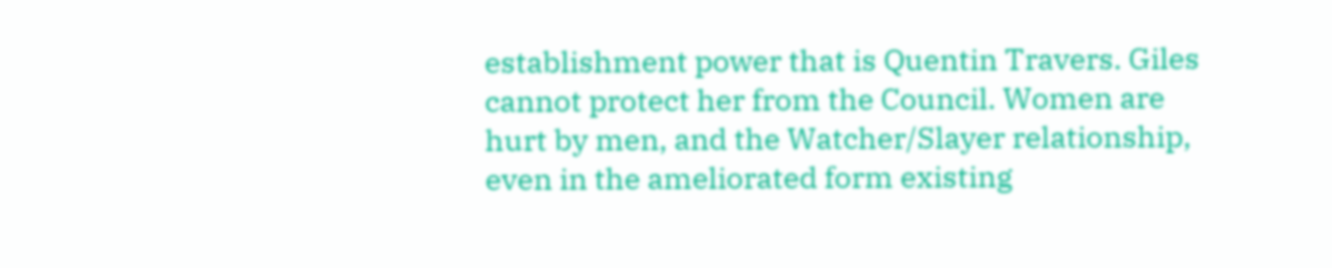establishment power that is Quentin Travers. Giles cannot protect her from the Council. Women are hurt by men, and the Watcher/Slayer relationship, even in the ameliorated form existing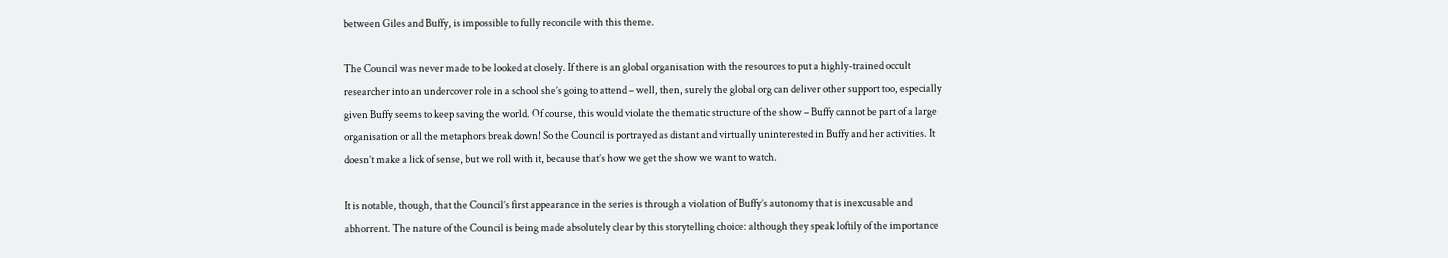between Giles and Buffy, is impossible to fully reconcile with this theme.

The Council was never made to be looked at closely. If there is an global organisation with the resources to put a highly-trained occult researcher into an undercover role in a school she’s going to attend – well, then, surely the global org can deliver other support too, especially given Buffy seems to keep saving the world. Of course, this would violate the thematic structure of the show – Buffy cannot be part of a large organisation or all the metaphors break down! So the Council is portrayed as distant and virtually uninterested in Buffy and her activities. It doesn’t make a lick of sense, but we roll with it, because that’s how we get the show we want to watch.

It is notable, though, that the Council’s first appearance in the series is through a violation of Buffy’s autonomy that is inexcusable and abhorrent. The nature of the Council is being made absolutely clear by this storytelling choice: although they speak loftily of the importance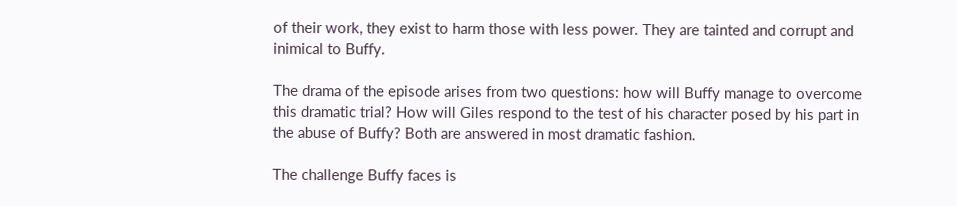of their work, they exist to harm those with less power. They are tainted and corrupt and inimical to Buffy.

The drama of the episode arises from two questions: how will Buffy manage to overcome this dramatic trial? How will Giles respond to the test of his character posed by his part in the abuse of Buffy? Both are answered in most dramatic fashion.

The challenge Buffy faces is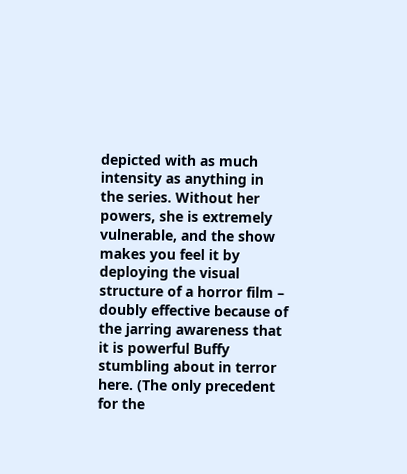depicted with as much intensity as anything in the series. Without her powers, she is extremely vulnerable, and the show makes you feel it by deploying the visual structure of a horror film – doubly effective because of the jarring awareness that it is powerful Buffy stumbling about in terror here. (The only precedent for the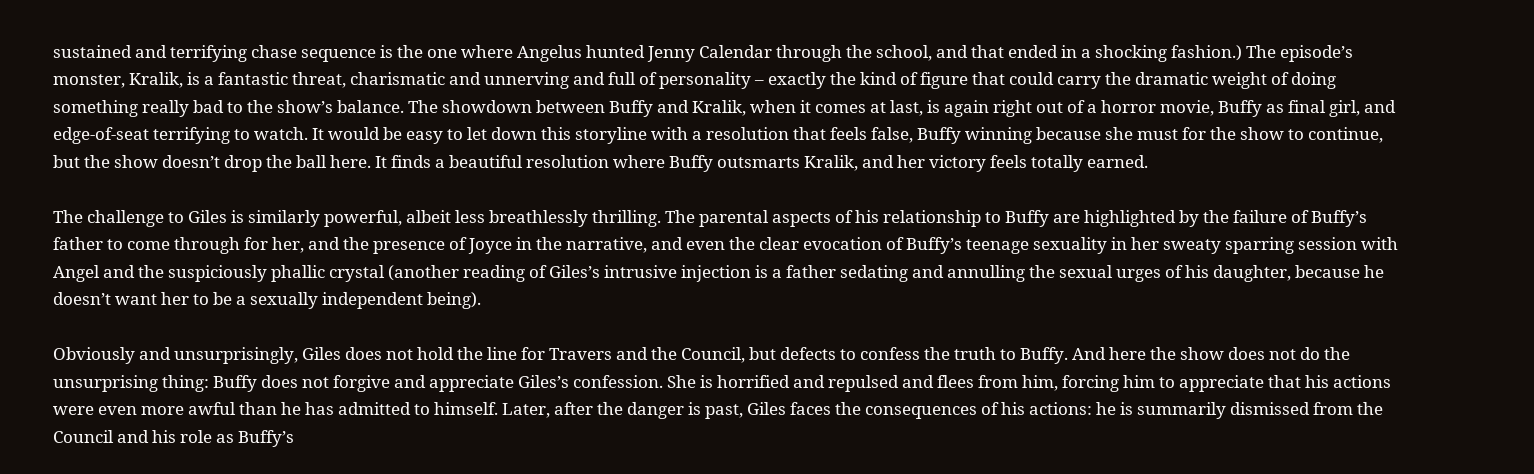sustained and terrifying chase sequence is the one where Angelus hunted Jenny Calendar through the school, and that ended in a shocking fashion.) The episode’s monster, Kralik, is a fantastic threat, charismatic and unnerving and full of personality – exactly the kind of figure that could carry the dramatic weight of doing something really bad to the show’s balance. The showdown between Buffy and Kralik, when it comes at last, is again right out of a horror movie, Buffy as final girl, and edge-of-seat terrifying to watch. It would be easy to let down this storyline with a resolution that feels false, Buffy winning because she must for the show to continue, but the show doesn’t drop the ball here. It finds a beautiful resolution where Buffy outsmarts Kralik, and her victory feels totally earned.

The challenge to Giles is similarly powerful, albeit less breathlessly thrilling. The parental aspects of his relationship to Buffy are highlighted by the failure of Buffy’s father to come through for her, and the presence of Joyce in the narrative, and even the clear evocation of Buffy’s teenage sexuality in her sweaty sparring session with Angel and the suspiciously phallic crystal (another reading of Giles’s intrusive injection is a father sedating and annulling the sexual urges of his daughter, because he doesn’t want her to be a sexually independent being).

Obviously and unsurprisingly, Giles does not hold the line for Travers and the Council, but defects to confess the truth to Buffy. And here the show does not do the unsurprising thing: Buffy does not forgive and appreciate Giles’s confession. She is horrified and repulsed and flees from him, forcing him to appreciate that his actions were even more awful than he has admitted to himself. Later, after the danger is past, Giles faces the consequences of his actions: he is summarily dismissed from the Council and his role as Buffy’s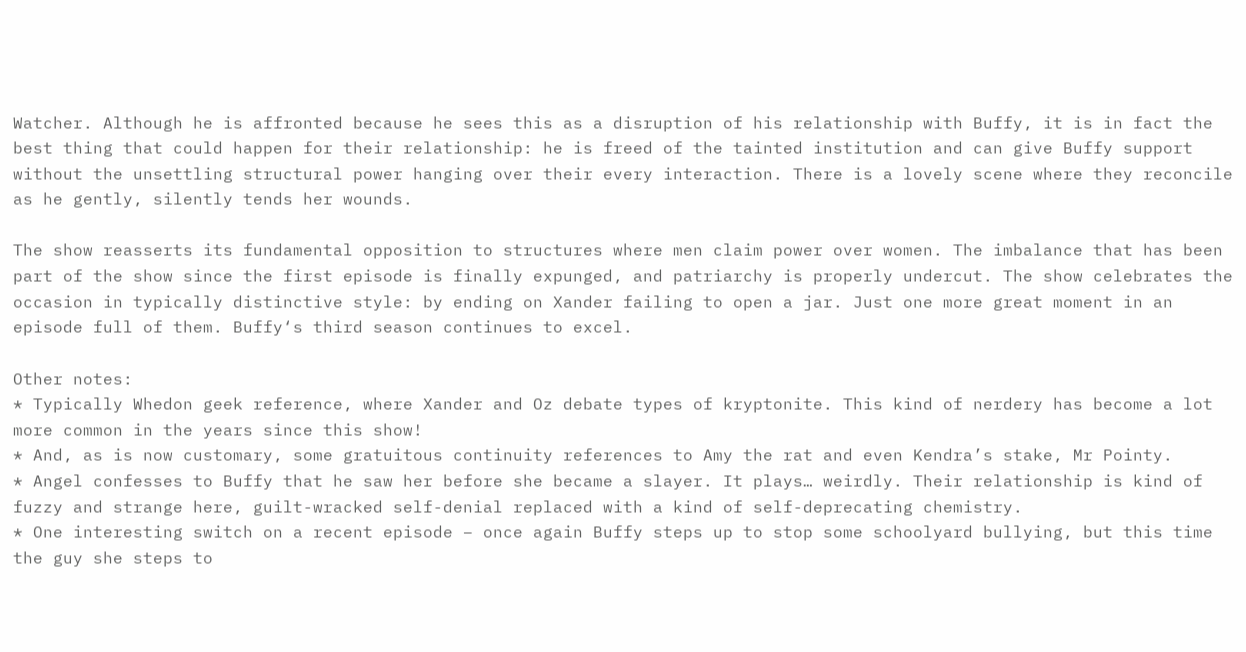Watcher. Although he is affronted because he sees this as a disruption of his relationship with Buffy, it is in fact the best thing that could happen for their relationship: he is freed of the tainted institution and can give Buffy support without the unsettling structural power hanging over their every interaction. There is a lovely scene where they reconcile as he gently, silently tends her wounds.

The show reasserts its fundamental opposition to structures where men claim power over women. The imbalance that has been part of the show since the first episode is finally expunged, and patriarchy is properly undercut. The show celebrates the occasion in typically distinctive style: by ending on Xander failing to open a jar. Just one more great moment in an episode full of them. Buffy‘s third season continues to excel.

Other notes:
* Typically Whedon geek reference, where Xander and Oz debate types of kryptonite. This kind of nerdery has become a lot more common in the years since this show!
* And, as is now customary, some gratuitous continuity references to Amy the rat and even Kendra’s stake, Mr Pointy.
* Angel confesses to Buffy that he saw her before she became a slayer. It plays… weirdly. Their relationship is kind of fuzzy and strange here, guilt-wracked self-denial replaced with a kind of self-deprecating chemistry.
* One interesting switch on a recent episode – once again Buffy steps up to stop some schoolyard bullying, but this time the guy she steps to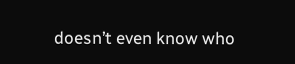doesn’t even know who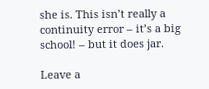she is. This isn’t really a continuity error – it’s a big school! – but it does jar.

Leave a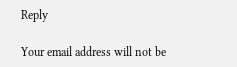Reply

Your email address will not be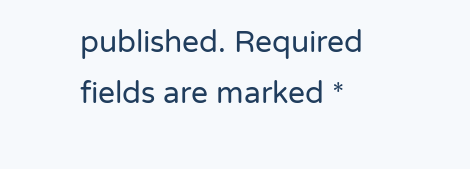published. Required fields are marked *